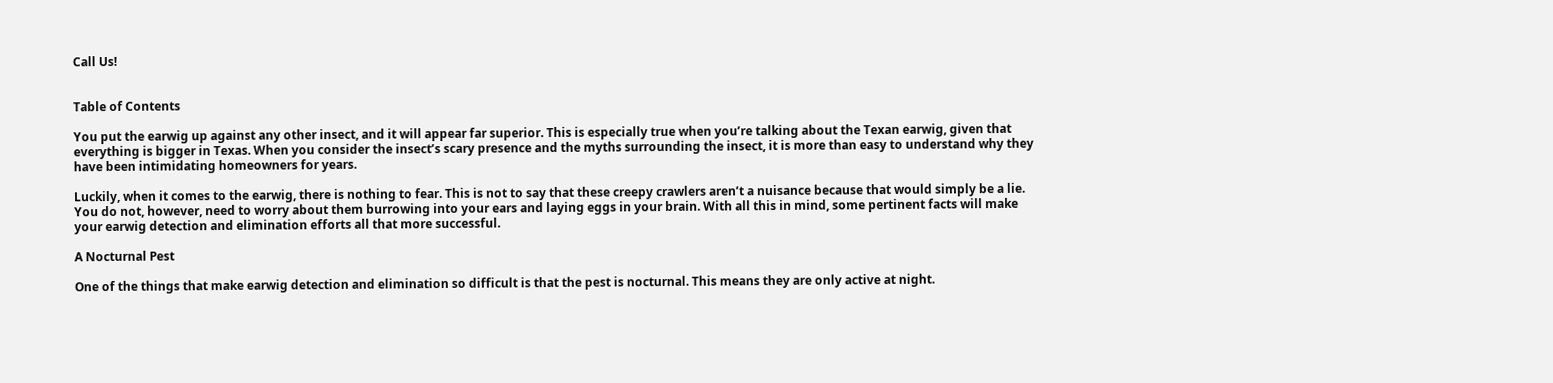Call Us!


Table of Contents

You put the earwig up against any other insect, and it will appear far superior. This is especially true when you’re talking about the Texan earwig, given that everything is bigger in Texas. When you consider the insect’s scary presence and the myths surrounding the insect, it is more than easy to understand why they have been intimidating homeowners for years.

Luckily, when it comes to the earwig, there is nothing to fear. This is not to say that these creepy crawlers aren’t a nuisance because that would simply be a lie. You do not, however, need to worry about them burrowing into your ears and laying eggs in your brain. With all this in mind, some pertinent facts will make your earwig detection and elimination efforts all that more successful.

A Nocturnal Pest

One of the things that make earwig detection and elimination so difficult is that the pest is nocturnal. This means they are only active at night.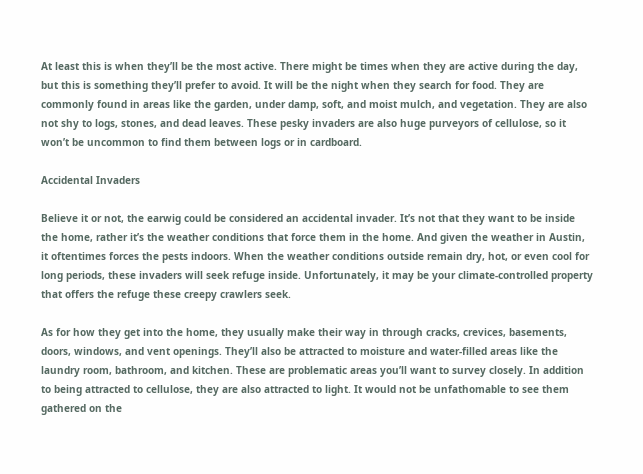At least this is when they’ll be the most active. There might be times when they are active during the day, but this is something they’ll prefer to avoid. It will be the night when they search for food. They are commonly found in areas like the garden, under damp, soft, and moist mulch, and vegetation. They are also not shy to logs, stones, and dead leaves. These pesky invaders are also huge purveyors of cellulose, so it won’t be uncommon to find them between logs or in cardboard.

Accidental Invaders

Believe it or not, the earwig could be considered an accidental invader. It’s not that they want to be inside the home, rather it’s the weather conditions that force them in the home. And given the weather in Austin, it oftentimes forces the pests indoors. When the weather conditions outside remain dry, hot, or even cool for long periods, these invaders will seek refuge inside. Unfortunately, it may be your climate-controlled property that offers the refuge these creepy crawlers seek.

As for how they get into the home, they usually make their way in through cracks, crevices, basements, doors, windows, and vent openings. They’ll also be attracted to moisture and water-filled areas like the laundry room, bathroom, and kitchen. These are problematic areas you’ll want to survey closely. In addition to being attracted to cellulose, they are also attracted to light. It would not be unfathomable to see them gathered on the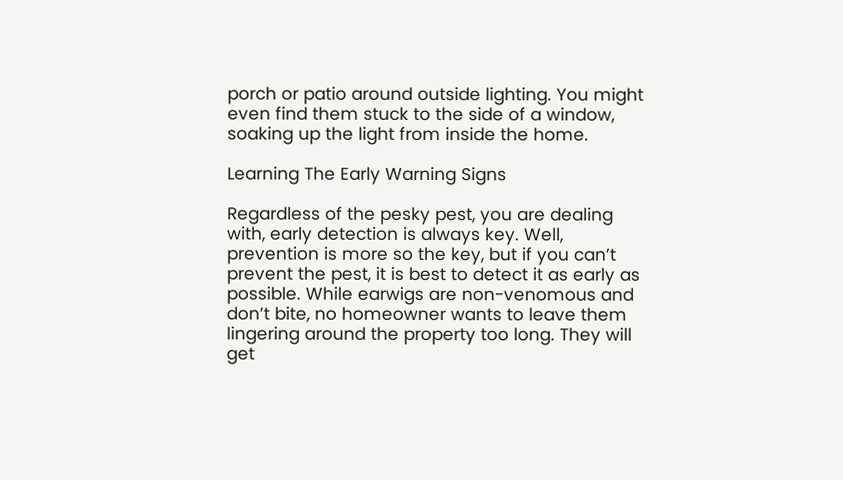porch or patio around outside lighting. You might even find them stuck to the side of a window, soaking up the light from inside the home.

Learning The Early Warning Signs

Regardless of the pesky pest, you are dealing with, early detection is always key. Well, prevention is more so the key, but if you can’t prevent the pest, it is best to detect it as early as possible. While earwigs are non-venomous and don’t bite, no homeowner wants to leave them lingering around the property too long. They will get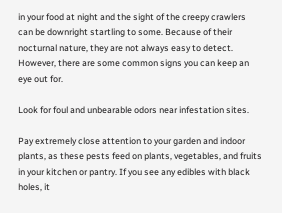in your food at night and the sight of the creepy crawlers can be downright startling to some. Because of their nocturnal nature, they are not always easy to detect. However, there are some common signs you can keep an eye out for.

Look for foul and unbearable odors near infestation sites.

Pay extremely close attention to your garden and indoor plants, as these pests feed on plants, vegetables, and fruits in your kitchen or pantry. If you see any edibles with black holes, it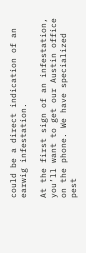could be a direct indication of an earwig infestation.

At the first sign of an infestation, you’ll want to get our Austin office on the phone. We have specialized pest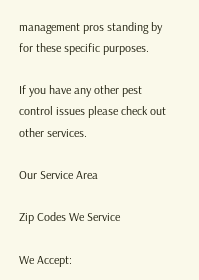management pros standing by for these specific purposes.

If you have any other pest control issues please check out other services.

Our Service Area

Zip Codes We Service

We Accept: